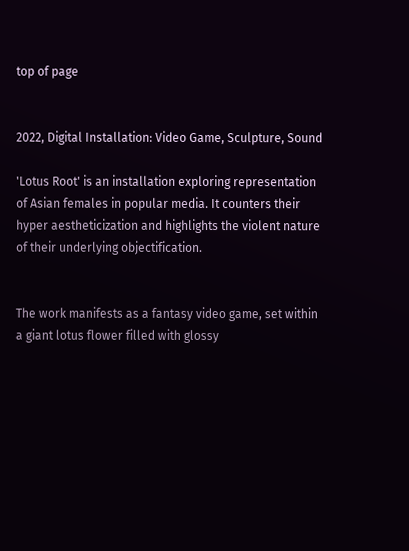top of page


2022, Digital Installation: Video Game, Sculpture, Sound

'Lotus Root' is an installation exploring representation of Asian females in popular media. It counters their hyper aestheticization and highlights the violent nature of their underlying objectification.


The work manifests as a fantasy video game, set within a giant lotus flower filled with glossy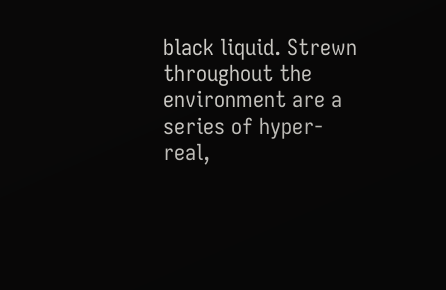black liquid. Strewn throughout the environment are a series of hyper-real,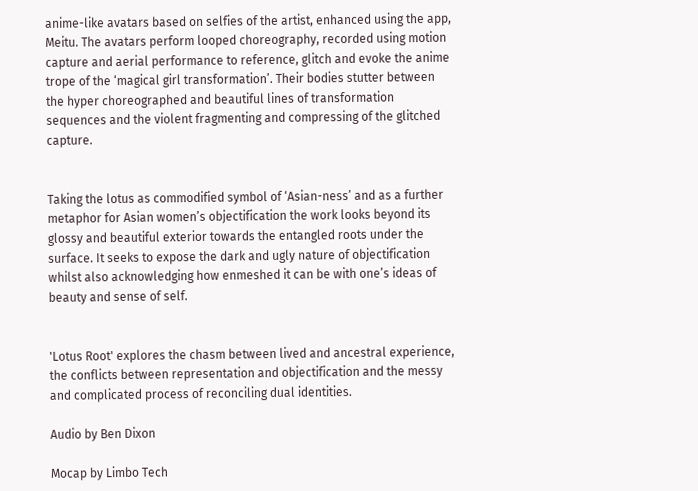anime-like avatars based on selfies of the artist, enhanced using the app, Meitu. The avatars perform looped choreography, recorded using motion capture and aerial performance to reference, glitch and evoke the anime trope of the ‘magical girl transformation’. Their bodies stutter between the hyper choreographed and beautiful lines of transformation sequences and the violent fragmenting and compressing of the glitched capture.


Taking the lotus as commodified symbol of ‘Asian-ness’ and as a further metaphor for Asian women’s objectification the work looks beyond its glossy and beautiful exterior towards the entangled roots under the surface. It seeks to expose the dark and ugly nature of objectification whilst also acknowledging how enmeshed it can be with one’s ideas of beauty and sense of self.


'Lotus Root' explores the chasm between lived and ancestral experience, the conflicts between representation and objectification and the messy and complicated process of reconciling dual identities.

Audio by Ben Dixon

Mocap by Limbo Tech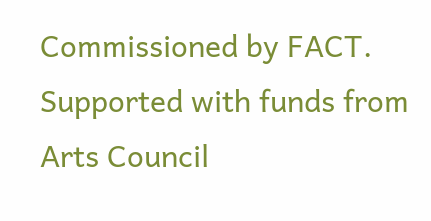Commissioned by FACT. Supported with funds from Arts Council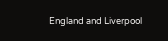England and Liverpool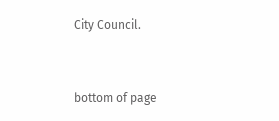City Council.


bottom of page